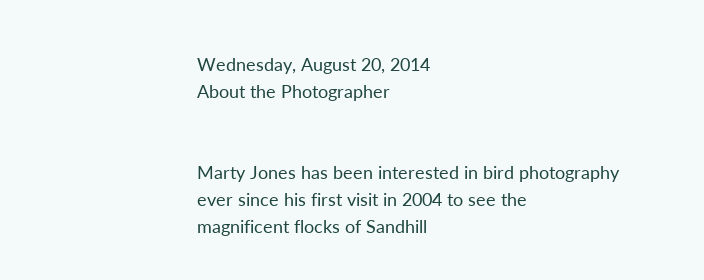Wednesday, August 20, 2014
About the Photographer


Marty Jones has been interested in bird photography ever since his first visit in 2004 to see the magnificent flocks of Sandhill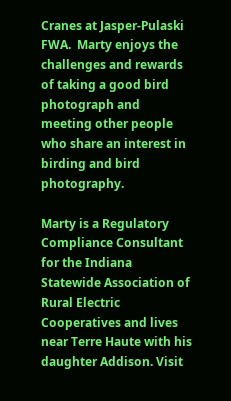Cranes at Jasper-Pulaski FWA.  Marty enjoys the challenges and rewards of taking a good bird photograph and meeting other people who share an interest in birding and bird photography.

Marty is a Regulatory Compliance Consultant for the Indiana Statewide Association of Rural Electric Cooperatives and lives near Terre Haute with his daughter Addison. Visit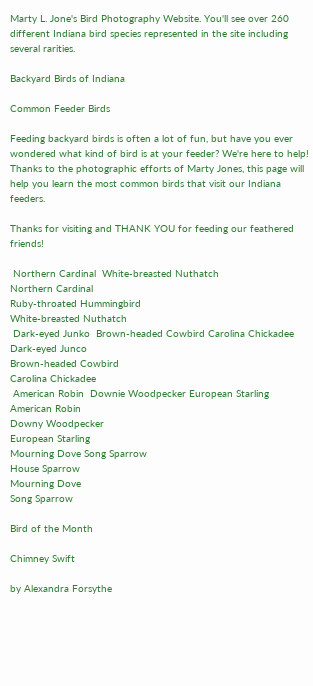Marty L. Jone's Bird Photography Website. You'll see over 260 different Indiana bird species represented in the site including several rarities.

Backyard Birds of Indiana

Common Feeder Birds

Feeding backyard birds is often a lot of fun, but have you ever wondered what kind of bird is at your feeder? We're here to help! Thanks to the photographic efforts of Marty Jones, this page will help you learn the most common birds that visit our Indiana feeders.

Thanks for visiting and THANK YOU for feeding our feathered friends!

 Northern Cardinal  White-breasted Nuthatch
Northern Cardinal
Ruby-throated Hummingbird
White-breasted Nuthatch
 Dark-eyed Junko  Brown-headed Cowbird Carolina Chickadee
Dark-eyed Junco
Brown-headed Cowbird
Carolina Chickadee
 American Robin  Downie Woodpecker European Starling
American Robin
Downy Woodpecker
European Starling
Mourning Dove Song Sparrow
House Sparrow
Mourning Dove
Song Sparrow

Bird of the Month

Chimney Swift

by Alexandra Forsythe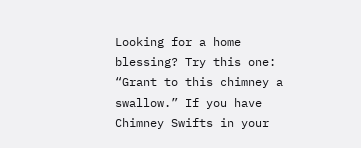Looking for a home blessing? Try this one: “Grant to this chimney a swallow.” If you have Chimney Swifts in your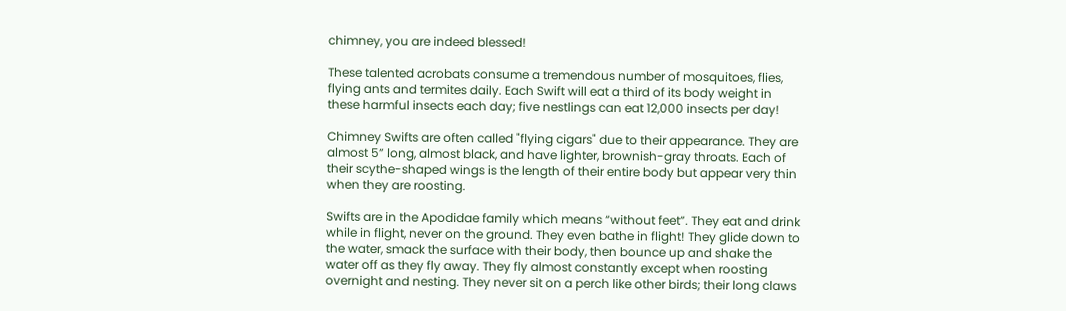chimney, you are indeed blessed!

These talented acrobats consume a tremendous number of mosquitoes, flies, flying ants and termites daily. Each Swift will eat a third of its body weight in these harmful insects each day; five nestlings can eat 12,000 insects per day!

Chimney Swifts are often called "flying cigars" due to their appearance. They are almost 5” long, almost black, and have lighter, brownish-gray throats. Each of their scythe-shaped wings is the length of their entire body but appear very thin when they are roosting.

Swifts are in the Apodidae family which means “without feet”. They eat and drink while in flight, never on the ground. They even bathe in flight! They glide down to the water, smack the surface with their body, then bounce up and shake the water off as they fly away. They fly almost constantly except when roosting overnight and nesting. They never sit on a perch like other birds; their long claws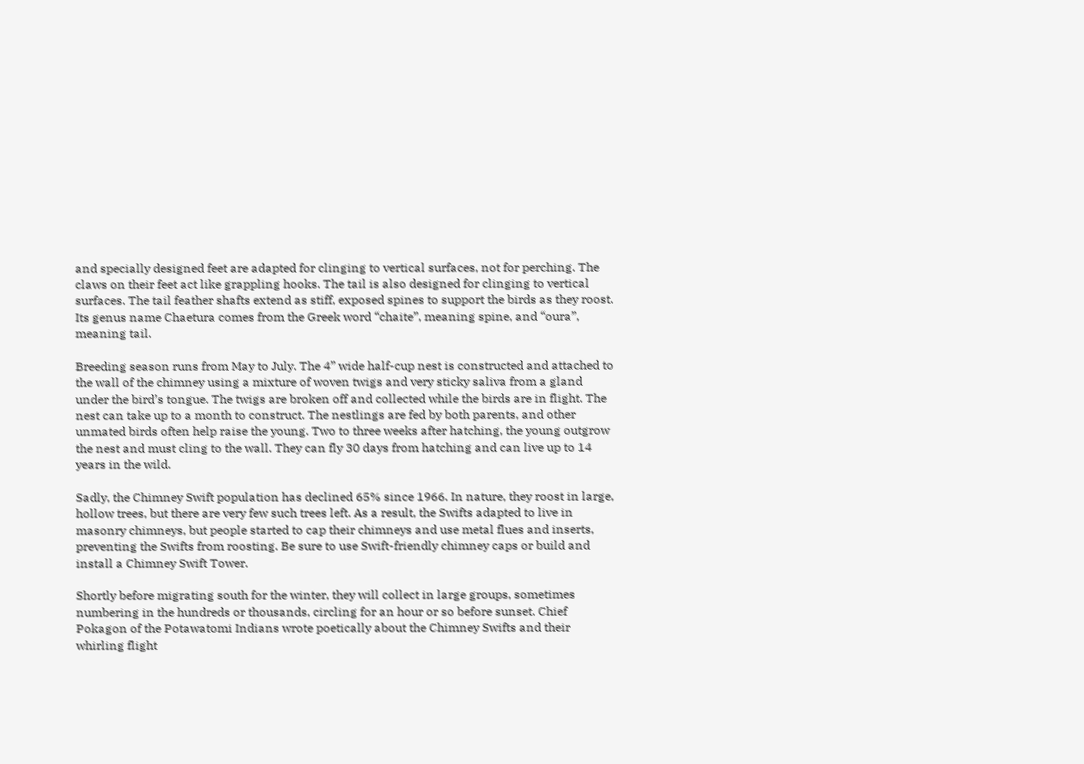and specially designed feet are adapted for clinging to vertical surfaces, not for perching. The claws on their feet act like grappling hooks. The tail is also designed for clinging to vertical surfaces. The tail feather shafts extend as stiff, exposed spines to support the birds as they roost. Its genus name Chaetura comes from the Greek word “chaite”, meaning spine, and “oura”, meaning tail.

Breeding season runs from May to July. The 4” wide half-cup nest is constructed and attached to the wall of the chimney using a mixture of woven twigs and very sticky saliva from a gland under the bird’s tongue. The twigs are broken off and collected while the birds are in flight. The nest can take up to a month to construct. The nestlings are fed by both parents, and other unmated birds often help raise the young. Two to three weeks after hatching, the young outgrow the nest and must cling to the wall. They can fly 30 days from hatching and can live up to 14 years in the wild.

Sadly, the Chimney Swift population has declined 65% since 1966. In nature, they roost in large, hollow trees, but there are very few such trees left. As a result, the Swifts adapted to live in masonry chimneys, but people started to cap their chimneys and use metal flues and inserts, preventing the Swifts from roosting. Be sure to use Swift-friendly chimney caps or build and install a Chimney Swift Tower.

Shortly before migrating south for the winter, they will collect in large groups, sometimes numbering in the hundreds or thousands, circling for an hour or so before sunset. Chief Pokagon of the Potawatomi Indians wrote poetically about the Chimney Swifts and their whirling flight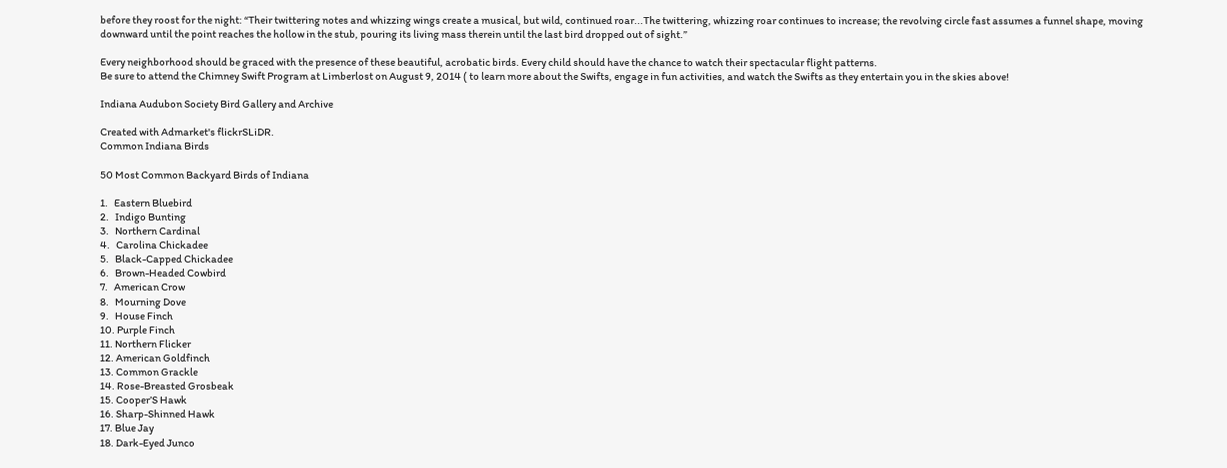before they roost for the night: “Their twittering notes and whizzing wings create a musical, but wild, continued roar...The twittering, whizzing roar continues to increase; the revolving circle fast assumes a funnel shape, moving downward until the point reaches the hollow in the stub, pouring its living mass therein until the last bird dropped out of sight.”

Every neighborhood should be graced with the presence of these beautiful, acrobatic birds. Every child should have the chance to watch their spectacular flight patterns.
Be sure to attend the Chimney Swift Program at Limberlost on August 9, 2014 ( to learn more about the Swifts, engage in fun activities, and watch the Swifts as they entertain you in the skies above!

Indiana Audubon Society Bird Gallery and Archive

Created with Admarket's flickrSLiDR.
Common Indiana Birds

50 Most Common Backyard Birds of Indiana

1.   Eastern Bluebird
2.   Indigo Bunting
3.   Northern Cardinal
4.   Carolina Chickadee
5.   Black-Capped Chickadee
6.   Brown-Headed Cowbird
7.   American Crow
8.   Mourning Dove
9.   House Finch
10. Purple Finch
11. Northern Flicker
12. American Goldfinch
13. Common Grackle
14. Rose-Breasted Grosbeak
15. Cooper’S Hawk
16. Sharp-Shinned Hawk
17. Blue Jay
18. Dark-Eyed Junco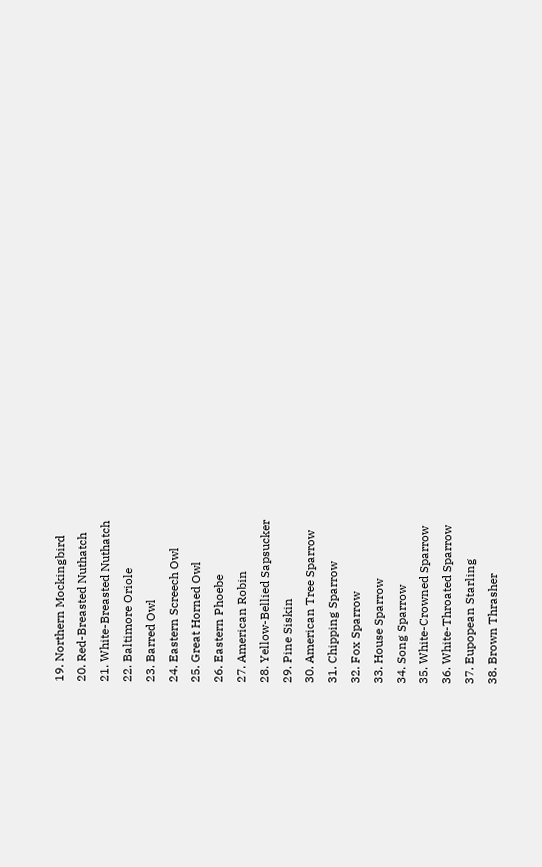19. Northern Mockingbird
20. Red-Breasted Nuthatch
21. White-Breasted Nuthatch
22. Baltimore Oriole
23. Barred Owl
24. Eastern Screech Owl
25. Great Horned Owl
26. Eastern Phoebe
27. American Robin
28. Yellow-Bellied Sapsucker
29. Pine Siskin
30. American Tree Sparrow
31. Chipping Sparrow
32. Fox Sparrow
33. House Sparrow
34. Song Sparrow
35. White-Crowned Sparrow
36. White-Throated Sparrow
37. Eupopean Starling
38. Brown Thrasher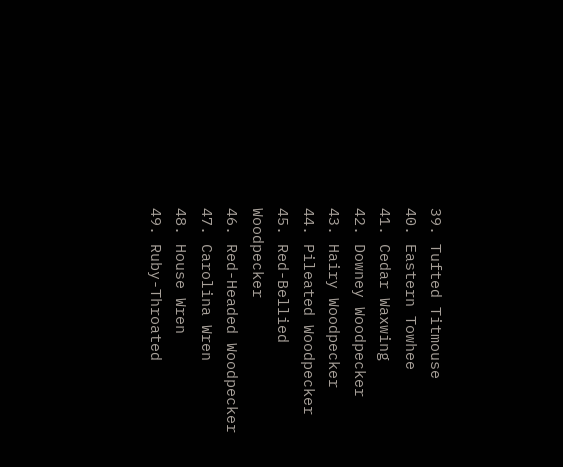39. Tufted Titmouse
40. Eastern Towhee
41. Cedar Waxwing
42. Downey Woodpecker
43. Hairy Woodpecker
44. Pileated Woodpecker
45. Red-Bellied Woodpecker
46. Red-Headed Woodpecker
47. Carolina Wren
48. House Wren
49. Ruby-Throated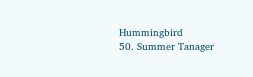Hummingbird
50. Summer Tanager